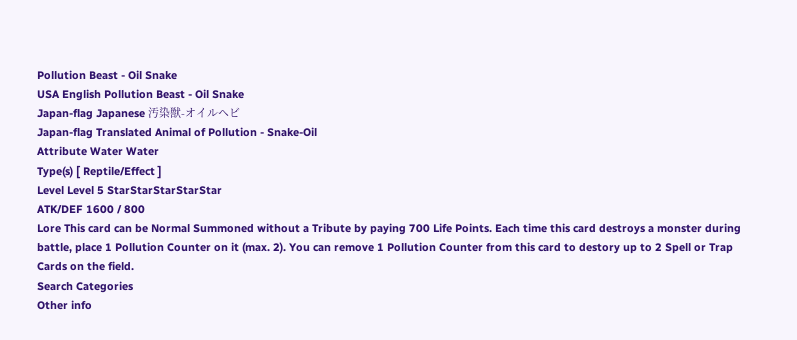Pollution Beast - Oil Snake
USA English Pollution Beast - Oil Snake
Japan-flag Japanese 汚染獣-オイルヘビ
Japan-flag Translated Animal of Pollution - Snake-Oil
Attribute Water Water
Type(s) [ Reptile/Effect ]
Level Level 5 StarStarStarStarStar
ATK/DEF 1600 / 800
Lore This card can be Normal Summoned without a Tribute by paying 700 Life Points. Each time this card destroys a monster during battle, place 1 Pollution Counter on it (max. 2). You can remove 1 Pollution Counter from this card to destory up to 2 Spell or Trap Cards on the field.
Search Categories
Other info